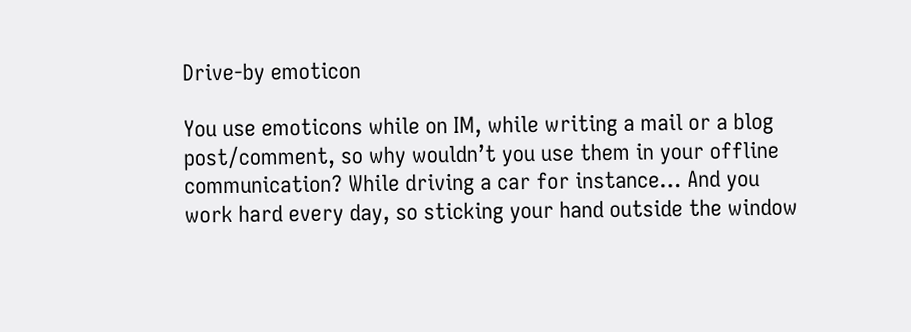Drive-by emoticon

You use emoticons while on IM, while writing a mail or a blog post/comment, so why wouldn’t you use them in your offline communication? While driving a car for instance… And you work hard every day, so sticking your hand outside the window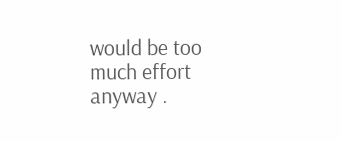would be too much effort anyway .